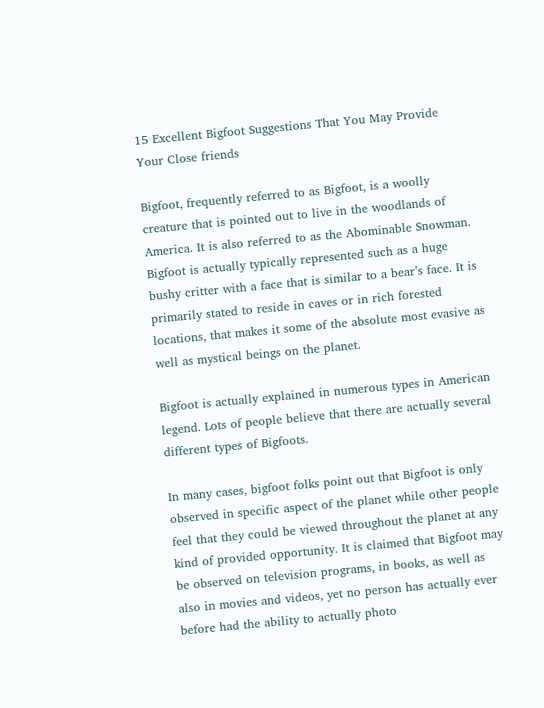15 Excellent Bigfoot Suggestions That You May Provide Your Close friends

Bigfoot, frequently referred to as Bigfoot, is a woolly creature that is pointed out to live in the woodlands of America. It is also referred to as the Abominable Snowman. Bigfoot is actually typically represented such as a huge bushy critter with a face that is similar to a bear’s face. It is primarily stated to reside in caves or in rich forested locations, that makes it some of the absolute most evasive as well as mystical beings on the planet.

Bigfoot is actually explained in numerous types in American legend. Lots of people believe that there are actually several different types of Bigfoots.

In many cases, bigfoot folks point out that Bigfoot is only observed in specific aspect of the planet while other people feel that they could be viewed throughout the planet at any kind of provided opportunity. It is claimed that Bigfoot may be observed on television programs, in books, as well as also in movies and videos, yet no person has actually ever before had the ability to actually photo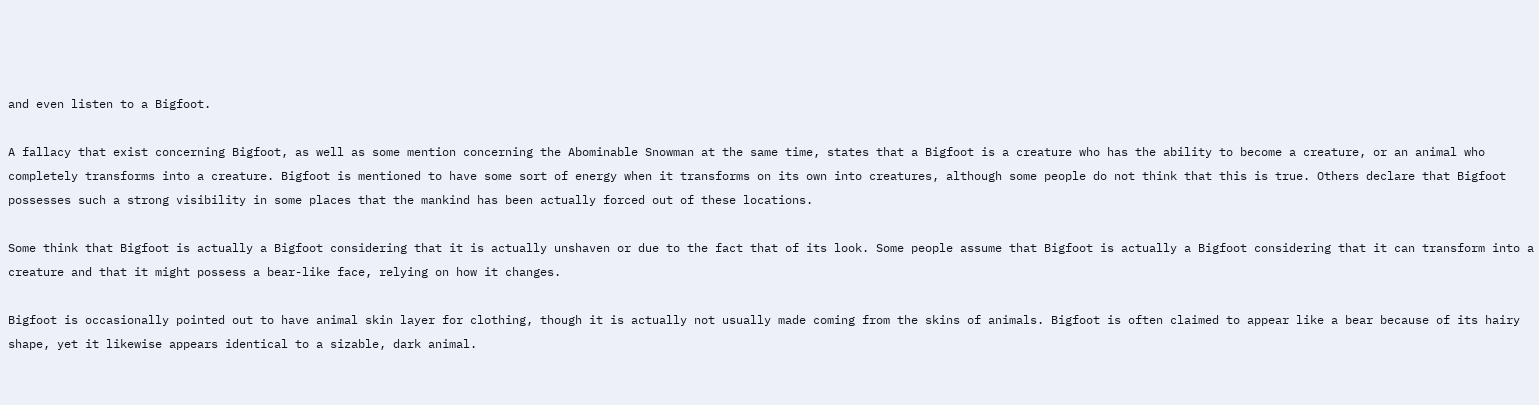and even listen to a Bigfoot.

A fallacy that exist concerning Bigfoot, as well as some mention concerning the Abominable Snowman at the same time, states that a Bigfoot is a creature who has the ability to become a creature, or an animal who completely transforms into a creature. Bigfoot is mentioned to have some sort of energy when it transforms on its own into creatures, although some people do not think that this is true. Others declare that Bigfoot possesses such a strong visibility in some places that the mankind has been actually forced out of these locations.

Some think that Bigfoot is actually a Bigfoot considering that it is actually unshaven or due to the fact that of its look. Some people assume that Bigfoot is actually a Bigfoot considering that it can transform into a creature and that it might possess a bear-like face, relying on how it changes.

Bigfoot is occasionally pointed out to have animal skin layer for clothing, though it is actually not usually made coming from the skins of animals. Bigfoot is often claimed to appear like a bear because of its hairy shape, yet it likewise appears identical to a sizable, dark animal.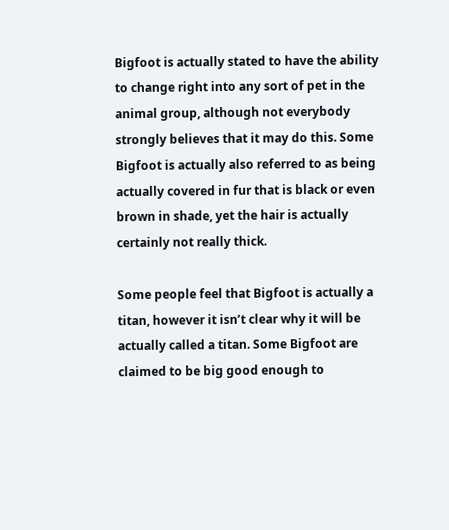Bigfoot is actually stated to have the ability to change right into any sort of pet in the animal group, although not everybody strongly believes that it may do this. Some Bigfoot is actually also referred to as being actually covered in fur that is black or even brown in shade, yet the hair is actually certainly not really thick.

Some people feel that Bigfoot is actually a titan, however it isn’t clear why it will be actually called a titan. Some Bigfoot are claimed to be big good enough to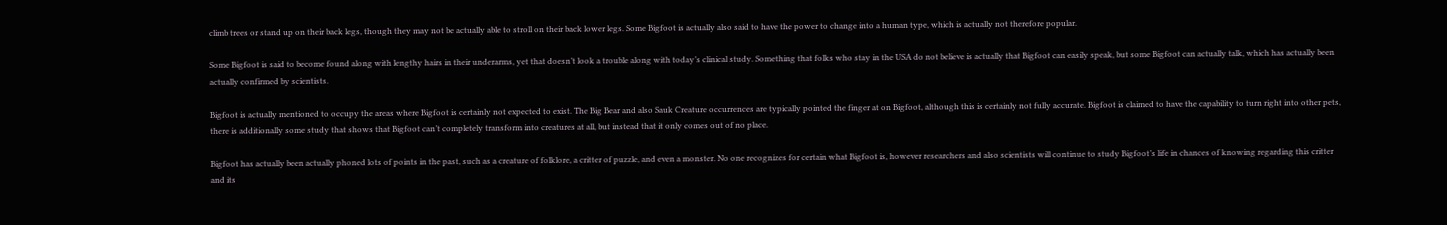climb trees or stand up on their back legs, though they may not be actually able to stroll on their back lower legs. Some Bigfoot is actually also said to have the power to change into a human type, which is actually not therefore popular.

Some Bigfoot is said to become found along with lengthy hairs in their underarms, yet that doesn’t look a trouble along with today’s clinical study. Something that folks who stay in the USA do not believe is actually that Bigfoot can easily speak, but some Bigfoot can actually talk, which has actually been actually confirmed by scientists.

Bigfoot is actually mentioned to occupy the areas where Bigfoot is certainly not expected to exist. The Big Bear and also Sauk Creature occurrences are typically pointed the finger at on Bigfoot, although this is certainly not fully accurate. Bigfoot is claimed to have the capability to turn right into other pets, there is additionally some study that shows that Bigfoot can’t completely transform into creatures at all, but instead that it only comes out of no place.

Bigfoot has actually been actually phoned lots of points in the past, such as a creature of folklore, a critter of puzzle, and even a monster. No one recognizes for certain what Bigfoot is, however researchers and also scientists will continue to study Bigfoot’s life in chances of knowing regarding this critter and its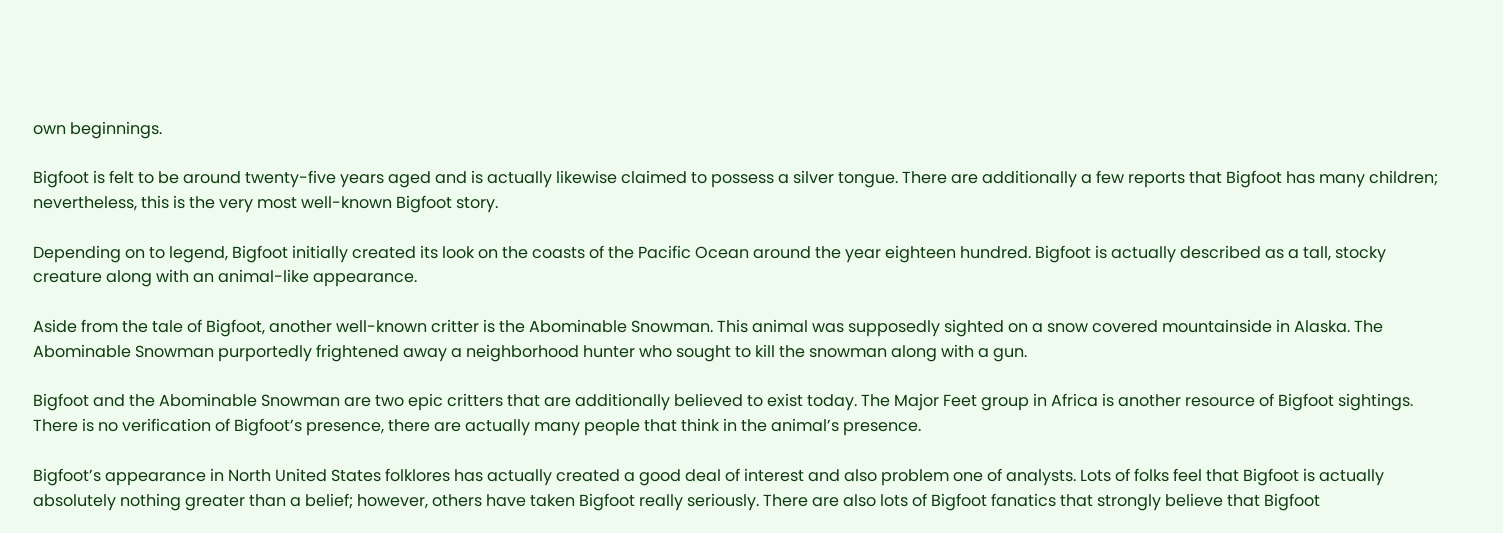own beginnings.

Bigfoot is felt to be around twenty-five years aged and is actually likewise claimed to possess a silver tongue. There are additionally a few reports that Bigfoot has many children; nevertheless, this is the very most well-known Bigfoot story.

Depending on to legend, Bigfoot initially created its look on the coasts of the Pacific Ocean around the year eighteen hundred. Bigfoot is actually described as a tall, stocky creature along with an animal-like appearance.

Aside from the tale of Bigfoot, another well-known critter is the Abominable Snowman. This animal was supposedly sighted on a snow covered mountainside in Alaska. The Abominable Snowman purportedly frightened away a neighborhood hunter who sought to kill the snowman along with a gun.

Bigfoot and the Abominable Snowman are two epic critters that are additionally believed to exist today. The Major Feet group in Africa is another resource of Bigfoot sightings. There is no verification of Bigfoot’s presence, there are actually many people that think in the animal’s presence.

Bigfoot’s appearance in North United States folklores has actually created a good deal of interest and also problem one of analysts. Lots of folks feel that Bigfoot is actually absolutely nothing greater than a belief; however, others have taken Bigfoot really seriously. There are also lots of Bigfoot fanatics that strongly believe that Bigfoot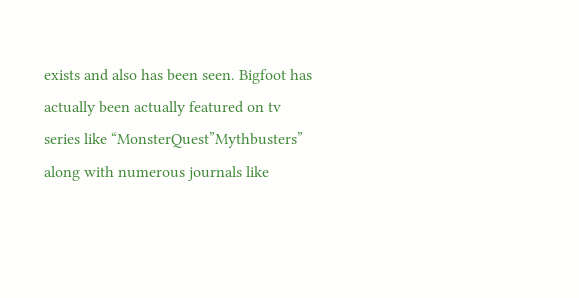exists and also has been seen. Bigfoot has actually been actually featured on tv series like “MonsterQuest”Mythbusters” along with numerous journals like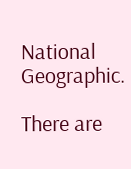National Geographic.

There are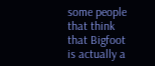some people that think that Bigfoot is actually a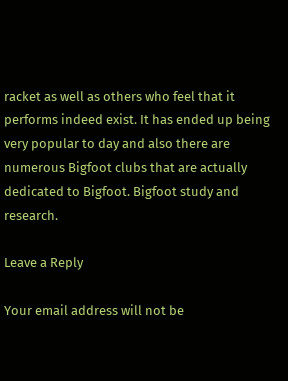racket as well as others who feel that it performs indeed exist. It has ended up being very popular to day and also there are numerous Bigfoot clubs that are actually dedicated to Bigfoot. Bigfoot study and research.

Leave a Reply

Your email address will not be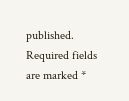published. Required fields are marked *